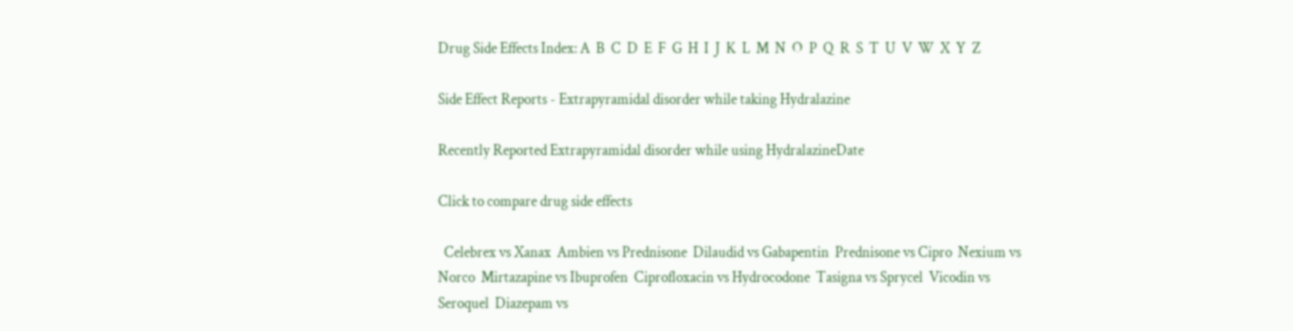Drug Side Effects Index: A  B  C  D  E  F  G  H  I  J  K  L  M  N  O  P  Q  R  S  T  U  V  W  X  Y  Z

Side Effect Reports - Extrapyramidal disorder while taking Hydralazine

Recently Reported Extrapyramidal disorder while using HydralazineDate

Click to compare drug side effects

  Celebrex vs Xanax  Ambien vs Prednisone  Dilaudid vs Gabapentin  Prednisone vs Cipro  Nexium vs Norco  Mirtazapine vs Ibuprofen  Ciprofloxacin vs Hydrocodone  Tasigna vs Sprycel  Vicodin vs Seroquel  Diazepam vs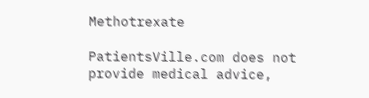Methotrexate

PatientsVille.com does not provide medical advice,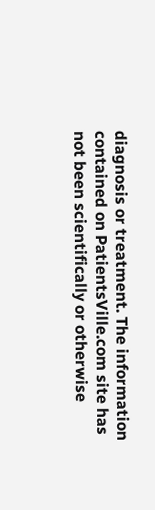diagnosis or treatment. The information contained on PatientsVille.com site has not been scientifically or otherwise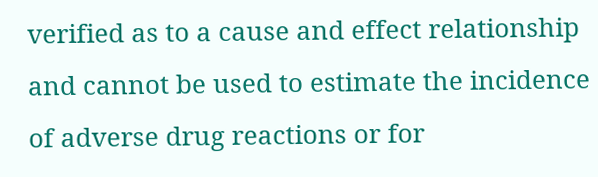verified as to a cause and effect relationship and cannot be used to estimate the incidence of adverse drug reactions or for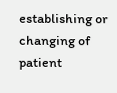establishing or changing of patient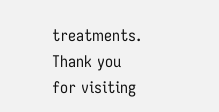treatments. Thank you for visiting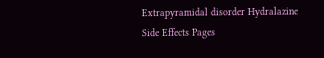Extrapyramidal disorder Hydralazine Side Effects Pages